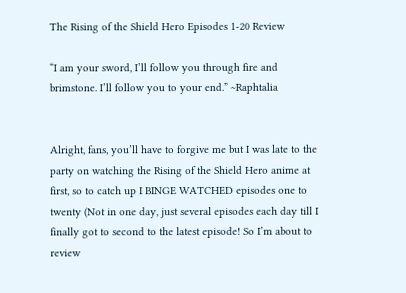The Rising of the Shield Hero Episodes 1-20 Review

“I am your sword, I’ll follow you through fire and brimstone. I’ll follow you to your end.” ~Raphtalia


Alright, fans, you’ll have to forgive me but I was late to the party on watching the Rising of the Shield Hero anime at first, so to catch up I BINGE WATCHED episodes one to twenty (Not in one day, just several episodes each day till I finally got to second to the latest episode! So I’m about to review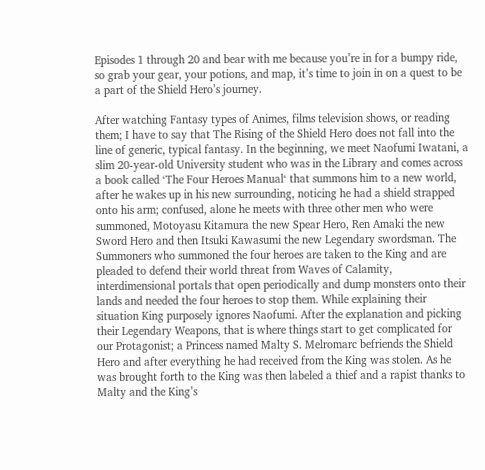Episodes 1 through 20 and bear with me because you’re in for a bumpy ride, so grab your gear, your potions, and map, it’s time to join in on a quest to be a part of the Shield Hero’s journey.

After watching Fantasy types of Animes, films television shows, or reading them; I have to say that The Rising of the Shield Hero does not fall into the line of generic, typical fantasy. In the beginning, we meet Naofumi Iwatani, a slim 20-year-old University student who was in the Library and comes across a book called ‘The Four Heroes Manual‘ that summons him to a new world, after he wakes up in his new surrounding, noticing he had a shield strapped onto his arm; confused, alone he meets with three other men who were summoned, Motoyasu Kitamura the new Spear Hero, Ren Amaki the new Sword Hero and then Itsuki Kawasumi the new Legendary swordsman. The Summoners who summoned the four heroes are taken to the King and are pleaded to defend their world threat from Waves of Calamity, interdimensional portals that open periodically and dump monsters onto their lands and needed the four heroes to stop them. While explaining their situation King purposely ignores Naofumi. After the explanation and picking their Legendary Weapons, that is where things start to get complicated for our Protagonist; a Princess named Malty S. Melromarc befriends the Shield Hero and after everything he had received from the King was stolen. As he was brought forth to the King was then labeled a thief and a rapist thanks to Malty and the King’s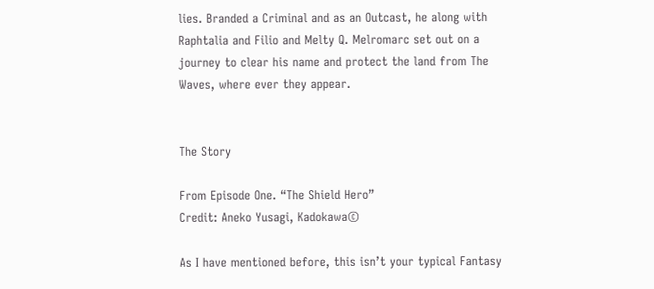lies. Branded a Criminal and as an Outcast, he along with Raphtalia and Filio and Melty Q. Melromarc set out on a journey to clear his name and protect the land from The Waves, where ever they appear.


The Story

From Episode One. “The Shield Hero”
Credit: Aneko Yusagi, Kadokawa©

As I have mentioned before, this isn’t your typical Fantasy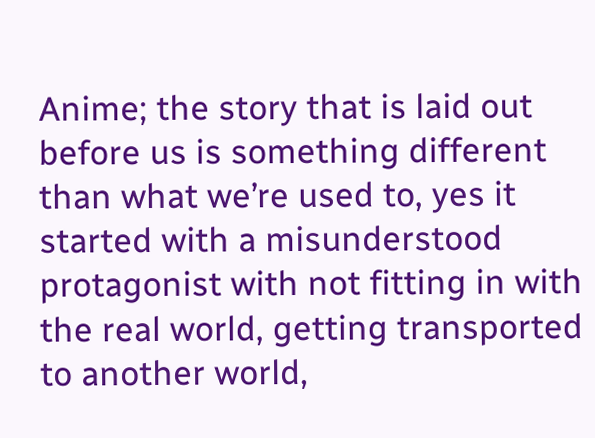Anime; the story that is laid out before us is something different than what we’re used to, yes it started with a misunderstood protagonist with not fitting in with the real world, getting transported to another world,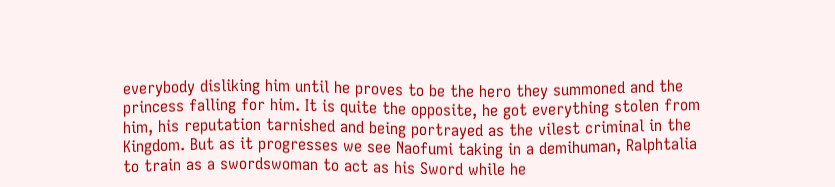everybody disliking him until he proves to be the hero they summoned and the princess falling for him. It is quite the opposite, he got everything stolen from him, his reputation tarnished and being portrayed as the vilest criminal in the Kingdom. But as it progresses we see Naofumi taking in a demihuman, Ralphtalia to train as a swordswoman to act as his Sword while he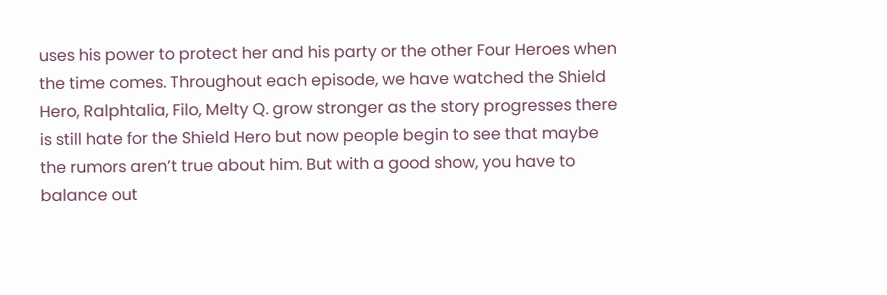uses his power to protect her and his party or the other Four Heroes when the time comes. Throughout each episode, we have watched the Shield Hero, Ralphtalia, Filo, Melty Q. grow stronger as the story progresses there is still hate for the Shield Hero but now people begin to see that maybe the rumors aren’t true about him. But with a good show, you have to balance out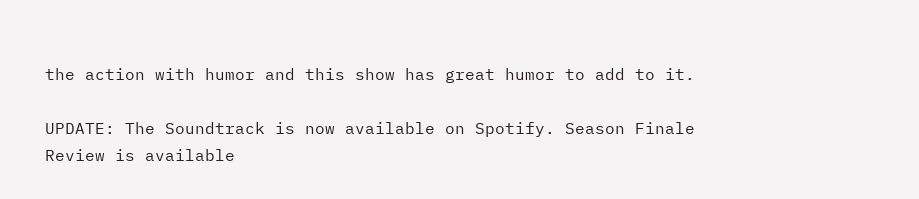the action with humor and this show has great humor to add to it.

UPDATE: The Soundtrack is now available on Spotify. Season Finale Review is available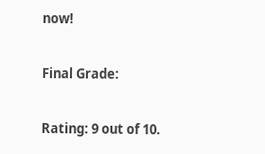now!

Final Grade:

Rating: 9 out of 10.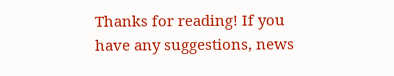Thanks for reading! If you have any suggestions, news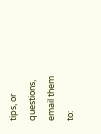tips, or questions, email them to: